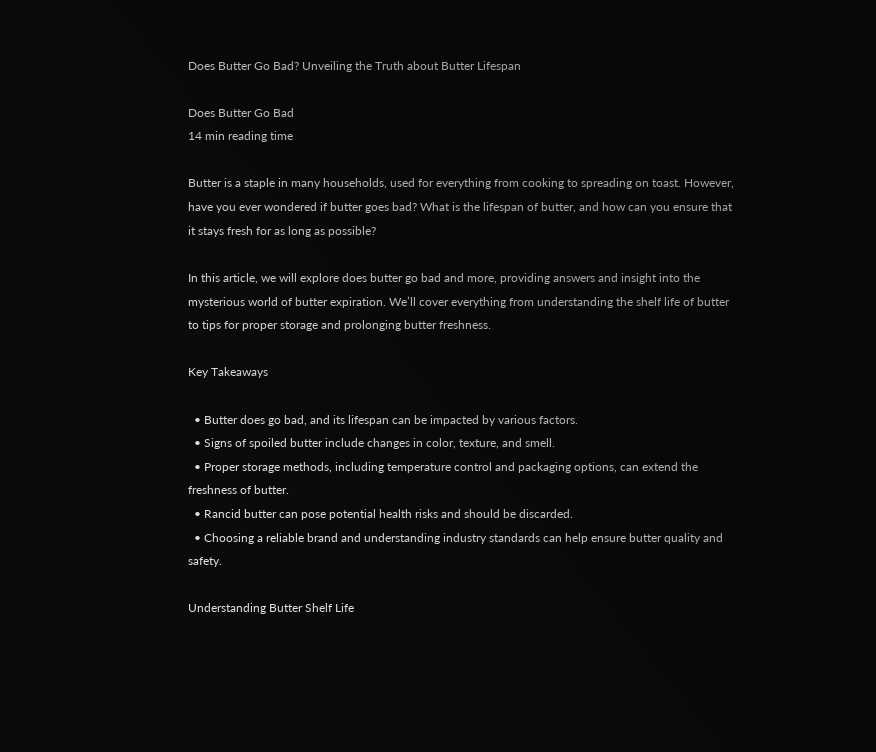Does Butter Go Bad? Unveiling the Truth about Butter Lifespan

Does Butter Go Bad
14 min reading time

Butter is a staple in many households, used for everything from cooking to spreading on toast. However, have you ever wondered if butter goes bad? What is the lifespan of butter, and how can you ensure that it stays fresh for as long as possible?

In this article, we will explore does butter go bad and more, providing answers and insight into the mysterious world of butter expiration. We’ll cover everything from understanding the shelf life of butter to tips for proper storage and prolonging butter freshness.

Key Takeaways

  • Butter does go bad, and its lifespan can be impacted by various factors.
  • Signs of spoiled butter include changes in color, texture, and smell.
  • Proper storage methods, including temperature control and packaging options, can extend the freshness of butter.
  • Rancid butter can pose potential health risks and should be discarded.
  • Choosing a reliable brand and understanding industry standards can help ensure butter quality and safety.

Understanding Butter Shelf Life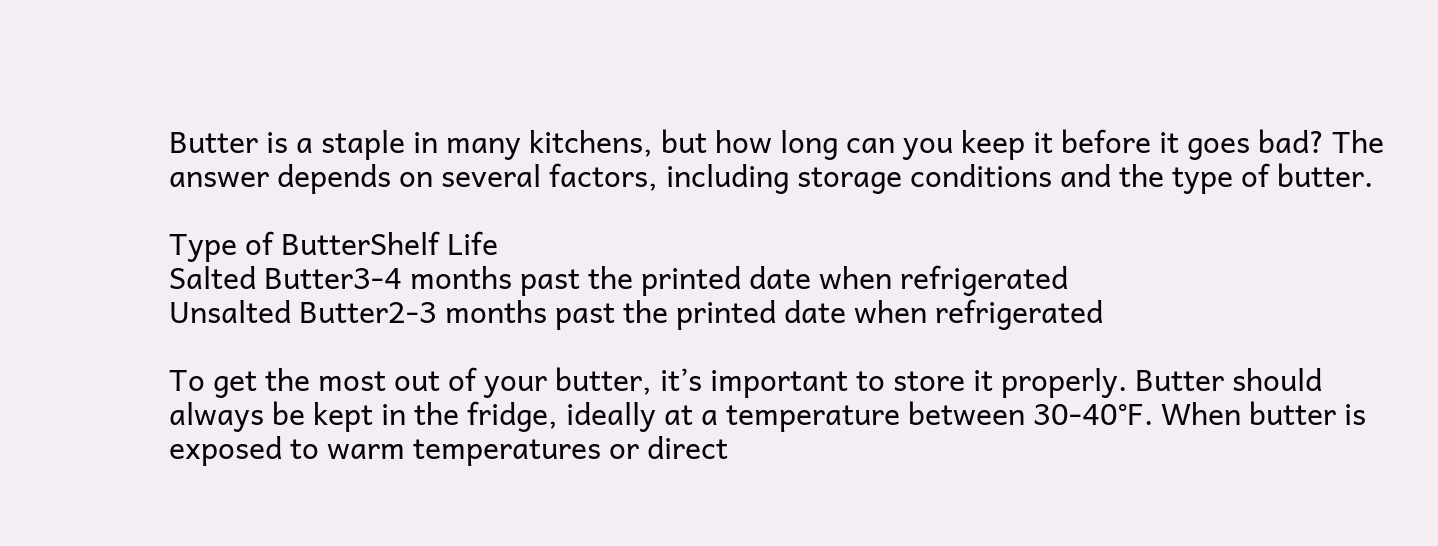Butter is a staple in many kitchens, but how long can you keep it before it goes bad? The answer depends on several factors, including storage conditions and the type of butter.

Type of ButterShelf Life
Salted Butter3-4 months past the printed date when refrigerated
Unsalted Butter2-3 months past the printed date when refrigerated

To get the most out of your butter, it’s important to store it properly. Butter should always be kept in the fridge, ideally at a temperature between 30-40°F. When butter is exposed to warm temperatures or direct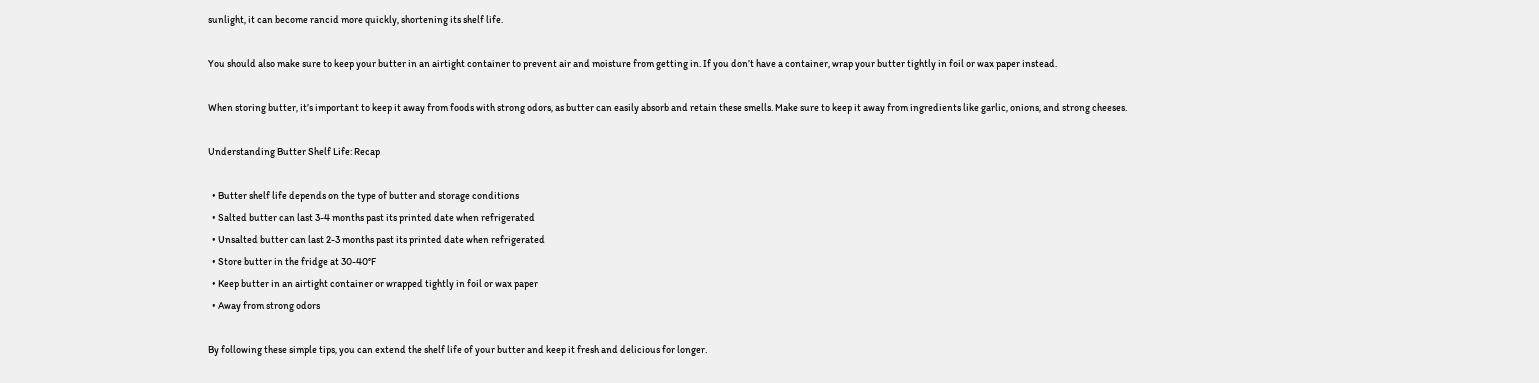sunlight, it can become rancid more quickly, shortening its shelf life.

You should also make sure to keep your butter in an airtight container to prevent air and moisture from getting in. If you don’t have a container, wrap your butter tightly in foil or wax paper instead.

When storing butter, it’s important to keep it away from foods with strong odors, as butter can easily absorb and retain these smells. Make sure to keep it away from ingredients like garlic, onions, and strong cheeses.

Understanding Butter Shelf Life: Recap

  • Butter shelf life depends on the type of butter and storage conditions
  • Salted butter can last 3-4 months past its printed date when refrigerated
  • Unsalted butter can last 2-3 months past its printed date when refrigerated
  • Store butter in the fridge at 30-40°F
  • Keep butter in an airtight container or wrapped tightly in foil or wax paper
  • Away from strong odors

By following these simple tips, you can extend the shelf life of your butter and keep it fresh and delicious for longer.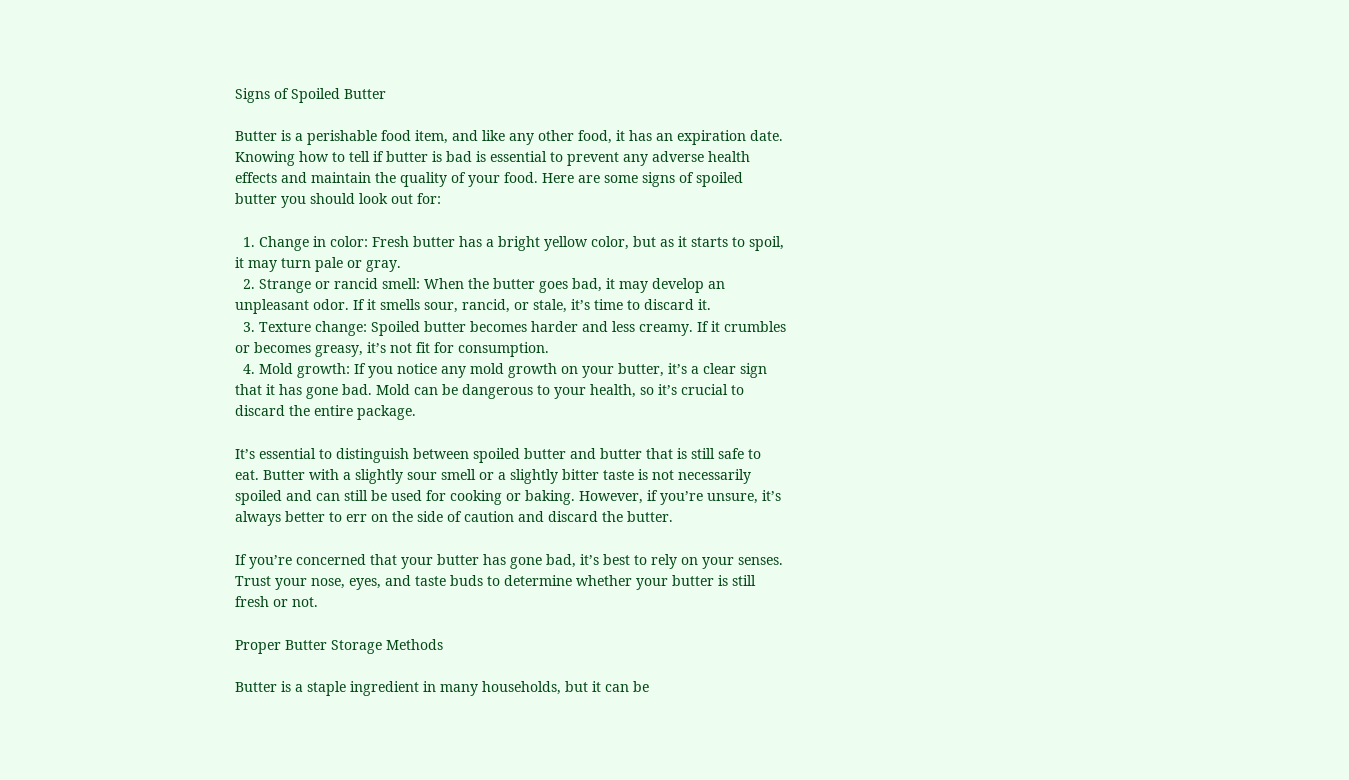Signs of Spoiled Butter

Butter is a perishable food item, and like any other food, it has an expiration date. Knowing how to tell if butter is bad is essential to prevent any adverse health effects and maintain the quality of your food. Here are some signs of spoiled butter you should look out for:

  1. Change in color: Fresh butter has a bright yellow color, but as it starts to spoil, it may turn pale or gray.
  2. Strange or rancid smell: When the butter goes bad, it may develop an unpleasant odor. If it smells sour, rancid, or stale, it’s time to discard it.
  3. Texture change: Spoiled butter becomes harder and less creamy. If it crumbles or becomes greasy, it’s not fit for consumption.
  4. Mold growth: If you notice any mold growth on your butter, it’s a clear sign that it has gone bad. Mold can be dangerous to your health, so it’s crucial to discard the entire package.

It’s essential to distinguish between spoiled butter and butter that is still safe to eat. Butter with a slightly sour smell or a slightly bitter taste is not necessarily spoiled and can still be used for cooking or baking. However, if you’re unsure, it’s always better to err on the side of caution and discard the butter.

If you’re concerned that your butter has gone bad, it’s best to rely on your senses. Trust your nose, eyes, and taste buds to determine whether your butter is still fresh or not.

Proper Butter Storage Methods

Butter is a staple ingredient in many households, but it can be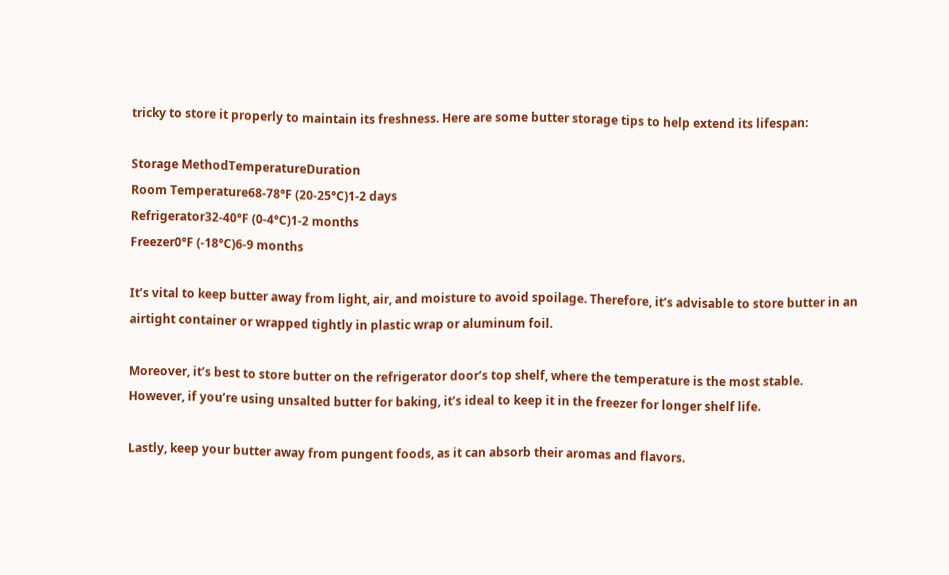tricky to store it properly to maintain its freshness. Here are some butter storage tips to help extend its lifespan:

Storage MethodTemperatureDuration
Room Temperature68-78°F (20-25°C)1-2 days
Refrigerator32-40°F (0-4°C)1-2 months
Freezer0°F (-18°C)6-9 months

It’s vital to keep butter away from light, air, and moisture to avoid spoilage. Therefore, it’s advisable to store butter in an airtight container or wrapped tightly in plastic wrap or aluminum foil.

Moreover, it’s best to store butter on the refrigerator door’s top shelf, where the temperature is the most stable. However, if you’re using unsalted butter for baking, it’s ideal to keep it in the freezer for longer shelf life.

Lastly, keep your butter away from pungent foods, as it can absorb their aromas and flavors.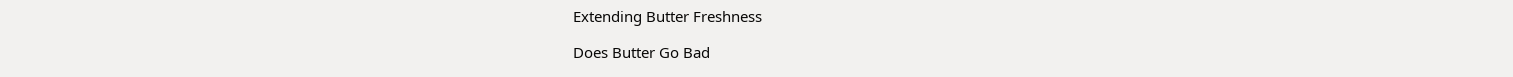Extending Butter Freshness

Does Butter Go Bad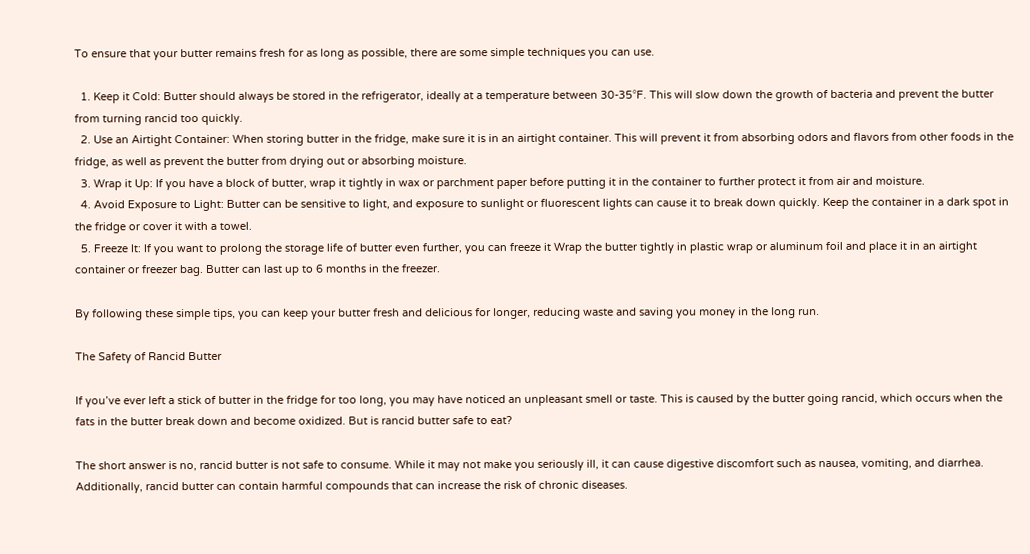To ensure that your butter remains fresh for as long as possible, there are some simple techniques you can use.

  1. Keep it Cold: Butter should always be stored in the refrigerator, ideally at a temperature between 30-35°F. This will slow down the growth of bacteria and prevent the butter from turning rancid too quickly.
  2. Use an Airtight Container: When storing butter in the fridge, make sure it is in an airtight container. This will prevent it from absorbing odors and flavors from other foods in the fridge, as well as prevent the butter from drying out or absorbing moisture.
  3. Wrap it Up: If you have a block of butter, wrap it tightly in wax or parchment paper before putting it in the container to further protect it from air and moisture.
  4. Avoid Exposure to Light: Butter can be sensitive to light, and exposure to sunlight or fluorescent lights can cause it to break down quickly. Keep the container in a dark spot in the fridge or cover it with a towel.
  5. Freeze It: If you want to prolong the storage life of butter even further, you can freeze it Wrap the butter tightly in plastic wrap or aluminum foil and place it in an airtight container or freezer bag. Butter can last up to 6 months in the freezer.

By following these simple tips, you can keep your butter fresh and delicious for longer, reducing waste and saving you money in the long run.

The Safety of Rancid Butter

If you’ve ever left a stick of butter in the fridge for too long, you may have noticed an unpleasant smell or taste. This is caused by the butter going rancid, which occurs when the fats in the butter break down and become oxidized. But is rancid butter safe to eat?

The short answer is no, rancid butter is not safe to consume. While it may not make you seriously ill, it can cause digestive discomfort such as nausea, vomiting, and diarrhea. Additionally, rancid butter can contain harmful compounds that can increase the risk of chronic diseases.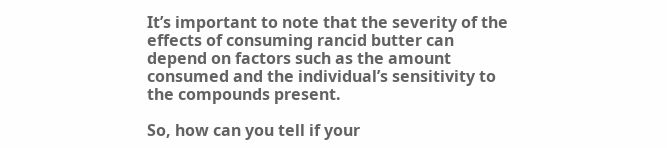It’s important to note that the severity of the effects of consuming rancid butter can depend on factors such as the amount consumed and the individual’s sensitivity to the compounds present.

So, how can you tell if your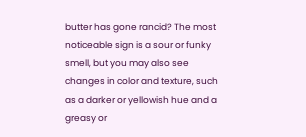butter has gone rancid? The most noticeable sign is a sour or funky smell, but you may also see changes in color and texture, such as a darker or yellowish hue and a greasy or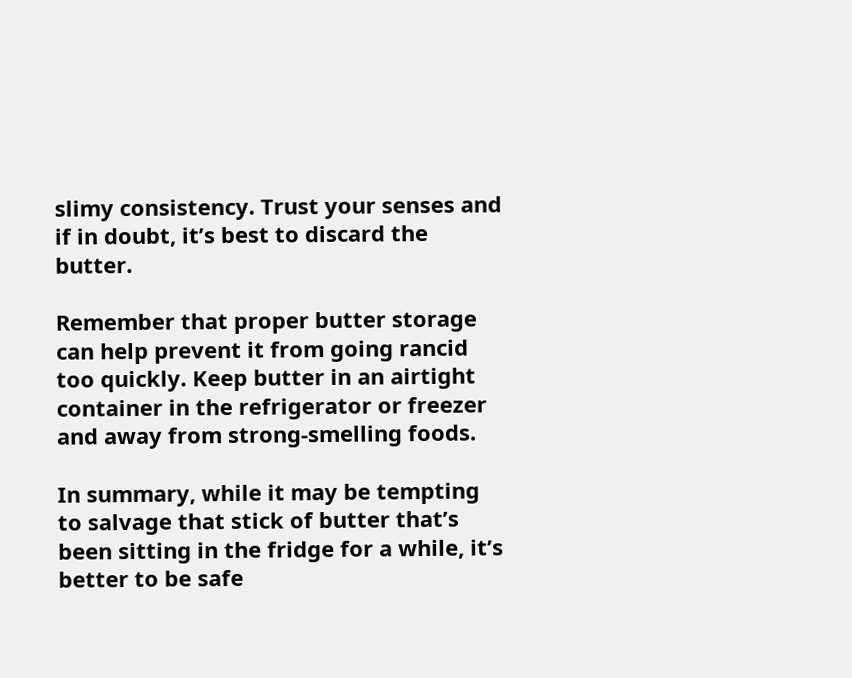slimy consistency. Trust your senses and if in doubt, it’s best to discard the butter.

Remember that proper butter storage can help prevent it from going rancid too quickly. Keep butter in an airtight container in the refrigerator or freezer and away from strong-smelling foods.

In summary, while it may be tempting to salvage that stick of butter that’s been sitting in the fridge for a while, it’s better to be safe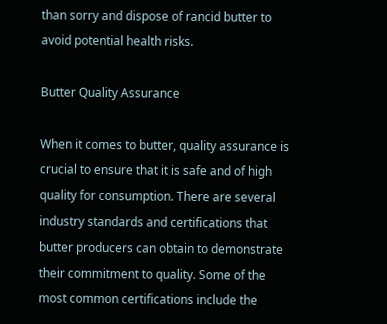than sorry and dispose of rancid butter to avoid potential health risks.

Butter Quality Assurance

When it comes to butter, quality assurance is crucial to ensure that it is safe and of high quality for consumption. There are several industry standards and certifications that butter producers can obtain to demonstrate their commitment to quality. Some of the most common certifications include the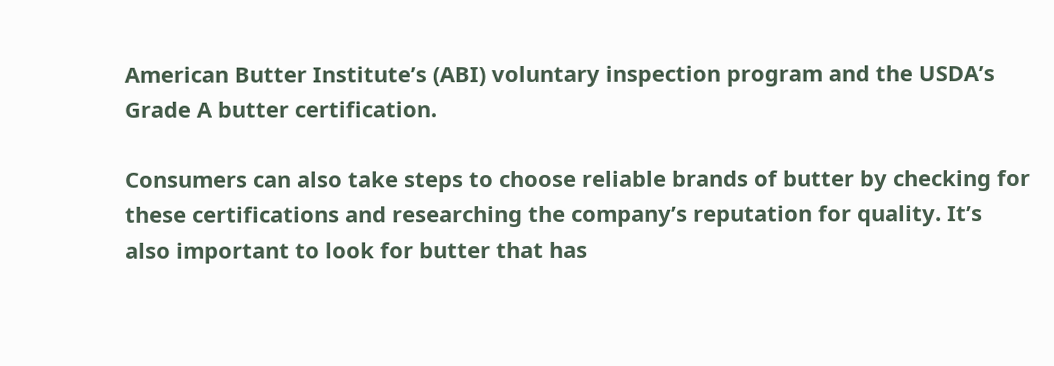American Butter Institute’s (ABI) voluntary inspection program and the USDA’s Grade A butter certification.

Consumers can also take steps to choose reliable brands of butter by checking for these certifications and researching the company’s reputation for quality. It’s also important to look for butter that has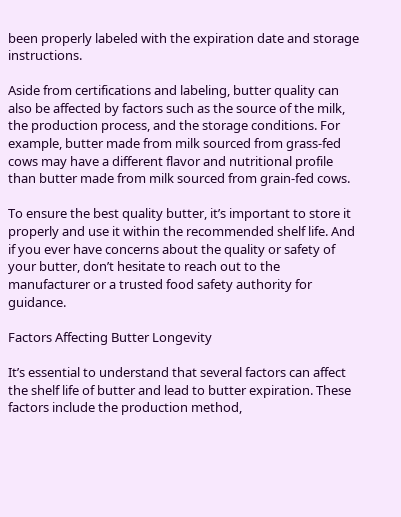been properly labeled with the expiration date and storage instructions.

Aside from certifications and labeling, butter quality can also be affected by factors such as the source of the milk, the production process, and the storage conditions. For example, butter made from milk sourced from grass-fed cows may have a different flavor and nutritional profile than butter made from milk sourced from grain-fed cows.

To ensure the best quality butter, it’s important to store it properly and use it within the recommended shelf life. And if you ever have concerns about the quality or safety of your butter, don’t hesitate to reach out to the manufacturer or a trusted food safety authority for guidance.

Factors Affecting Butter Longevity

It’s essential to understand that several factors can affect the shelf life of butter and lead to butter expiration. These factors include the production method,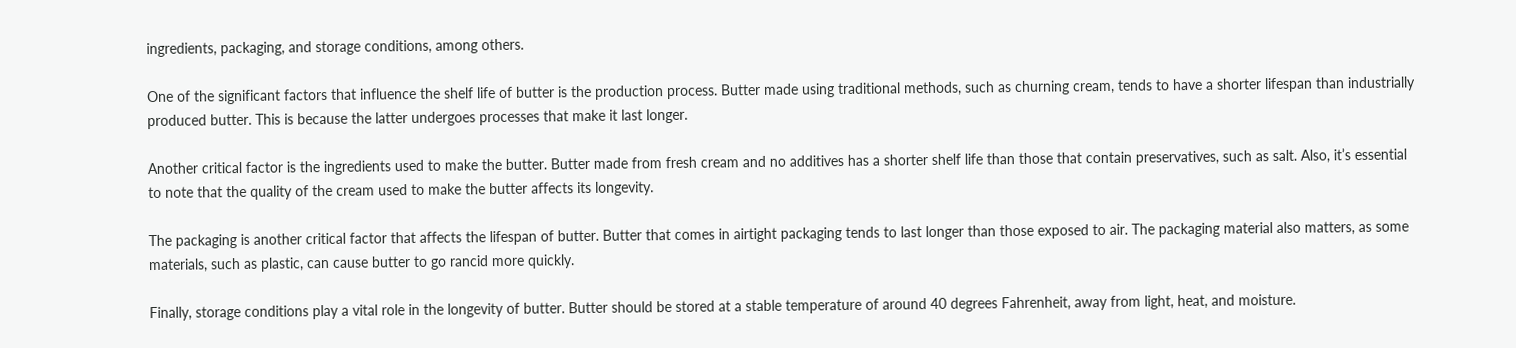ingredients, packaging, and storage conditions, among others.

One of the significant factors that influence the shelf life of butter is the production process. Butter made using traditional methods, such as churning cream, tends to have a shorter lifespan than industrially produced butter. This is because the latter undergoes processes that make it last longer.

Another critical factor is the ingredients used to make the butter. Butter made from fresh cream and no additives has a shorter shelf life than those that contain preservatives, such as salt. Also, it’s essential to note that the quality of the cream used to make the butter affects its longevity.

The packaging is another critical factor that affects the lifespan of butter. Butter that comes in airtight packaging tends to last longer than those exposed to air. The packaging material also matters, as some materials, such as plastic, can cause butter to go rancid more quickly.

Finally, storage conditions play a vital role in the longevity of butter. Butter should be stored at a stable temperature of around 40 degrees Fahrenheit, away from light, heat, and moisture.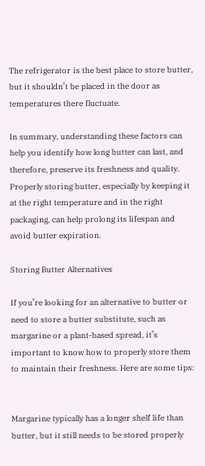The refrigerator is the best place to store butter, but it shouldn’t be placed in the door as temperatures there fluctuate.

In summary, understanding these factors can help you identify how long butter can last, and therefore, preserve its freshness and quality. Properly storing butter, especially by keeping it at the right temperature and in the right packaging, can help prolong its lifespan and avoid butter expiration.

Storing Butter Alternatives

If you’re looking for an alternative to butter or need to store a butter substitute, such as margarine or a plant-based spread, it’s important to know how to properly store them to maintain their freshness. Here are some tips:


Margarine typically has a longer shelf life than butter, but it still needs to be stored properly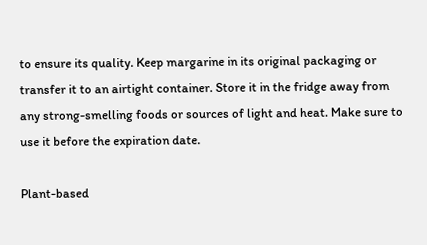to ensure its quality. Keep margarine in its original packaging or transfer it to an airtight container. Store it in the fridge away from any strong-smelling foods or sources of light and heat. Make sure to use it before the expiration date.

Plant-based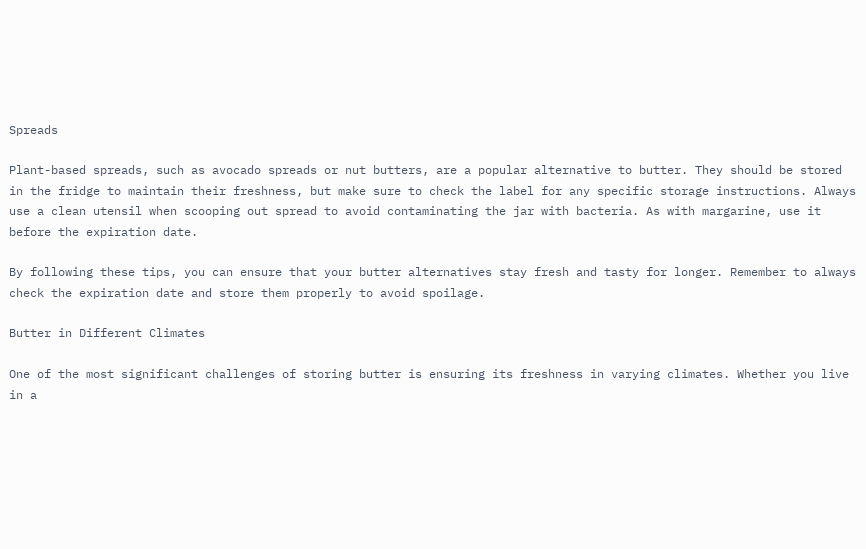Spreads

Plant-based spreads, such as avocado spreads or nut butters, are a popular alternative to butter. They should be stored in the fridge to maintain their freshness, but make sure to check the label for any specific storage instructions. Always use a clean utensil when scooping out spread to avoid contaminating the jar with bacteria. As with margarine, use it before the expiration date.

By following these tips, you can ensure that your butter alternatives stay fresh and tasty for longer. Remember to always check the expiration date and store them properly to avoid spoilage.

Butter in Different Climates

One of the most significant challenges of storing butter is ensuring its freshness in varying climates. Whether you live in a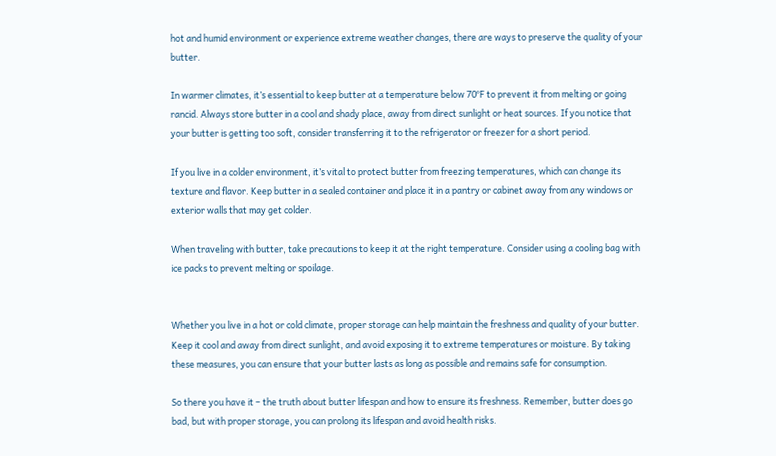hot and humid environment or experience extreme weather changes, there are ways to preserve the quality of your butter.

In warmer climates, it’s essential to keep butter at a temperature below 70°F to prevent it from melting or going rancid. Always store butter in a cool and shady place, away from direct sunlight or heat sources. If you notice that your butter is getting too soft, consider transferring it to the refrigerator or freezer for a short period.

If you live in a colder environment, it’s vital to protect butter from freezing temperatures, which can change its texture and flavor. Keep butter in a sealed container and place it in a pantry or cabinet away from any windows or exterior walls that may get colder.

When traveling with butter, take precautions to keep it at the right temperature. Consider using a cooling bag with ice packs to prevent melting or spoilage.


Whether you live in a hot or cold climate, proper storage can help maintain the freshness and quality of your butter. Keep it cool and away from direct sunlight, and avoid exposing it to extreme temperatures or moisture. By taking these measures, you can ensure that your butter lasts as long as possible and remains safe for consumption.

So there you have it – the truth about butter lifespan and how to ensure its freshness. Remember, butter does go bad, but with proper storage, you can prolong its lifespan and avoid health risks.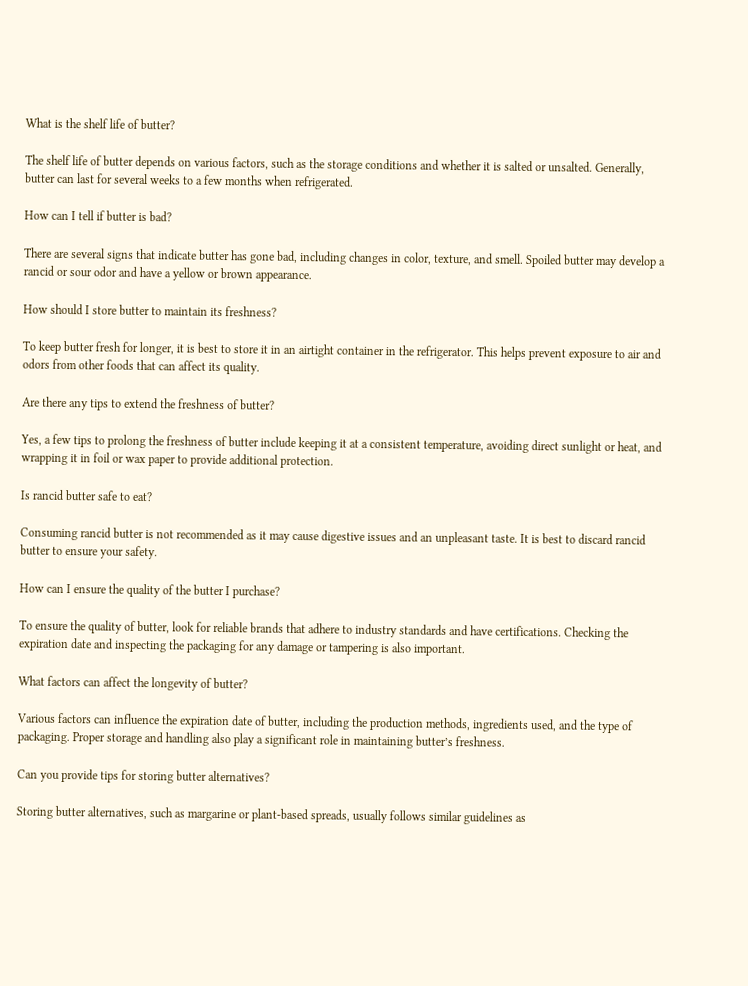What is the shelf life of butter?

The shelf life of butter depends on various factors, such as the storage conditions and whether it is salted or unsalted. Generally, butter can last for several weeks to a few months when refrigerated.

How can I tell if butter is bad?

There are several signs that indicate butter has gone bad, including changes in color, texture, and smell. Spoiled butter may develop a rancid or sour odor and have a yellow or brown appearance.

How should I store butter to maintain its freshness?

To keep butter fresh for longer, it is best to store it in an airtight container in the refrigerator. This helps prevent exposure to air and odors from other foods that can affect its quality.

Are there any tips to extend the freshness of butter?

Yes, a few tips to prolong the freshness of butter include keeping it at a consistent temperature, avoiding direct sunlight or heat, and wrapping it in foil or wax paper to provide additional protection.

Is rancid butter safe to eat?

Consuming rancid butter is not recommended as it may cause digestive issues and an unpleasant taste. It is best to discard rancid butter to ensure your safety.

How can I ensure the quality of the butter I purchase?

To ensure the quality of butter, look for reliable brands that adhere to industry standards and have certifications. Checking the expiration date and inspecting the packaging for any damage or tampering is also important.

What factors can affect the longevity of butter?

Various factors can influence the expiration date of butter, including the production methods, ingredients used, and the type of packaging. Proper storage and handling also play a significant role in maintaining butter’s freshness.

Can you provide tips for storing butter alternatives?

Storing butter alternatives, such as margarine or plant-based spreads, usually follows similar guidelines as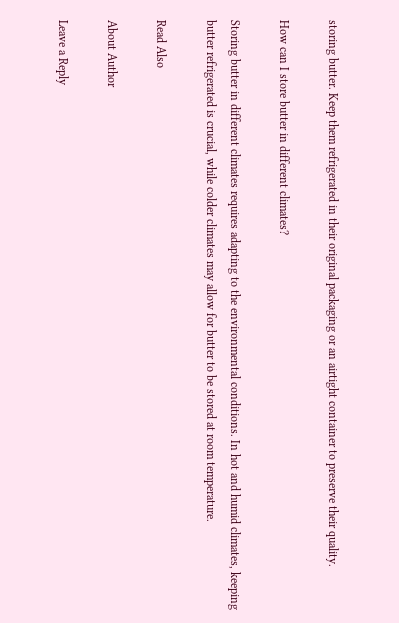storing butter. Keep them refrigerated in their original packaging or an airtight container to preserve their quality.

How can I store butter in different climates?

Storing butter in different climates requires adapting to the environmental conditions. In hot and humid climates, keeping butter refrigerated is crucial, while colder climates may allow for butter to be stored at room temperature.

Read Also

About Author

Leave a Reply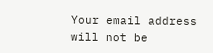Your email address will not be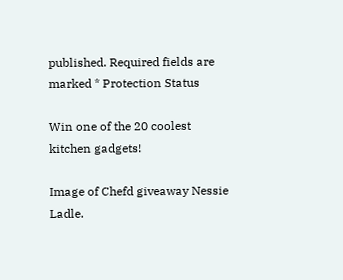published. Required fields are marked * Protection Status

Win one of the 20 coolest kitchen gadgets!

Image of Chefd giveaway Nessie Ladle.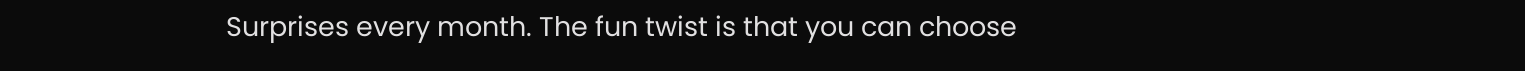Surprises every month. The fun twist is that you can choose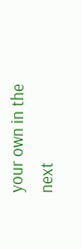your own in the next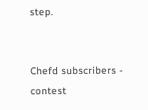step.


Chefd subscribers - contest